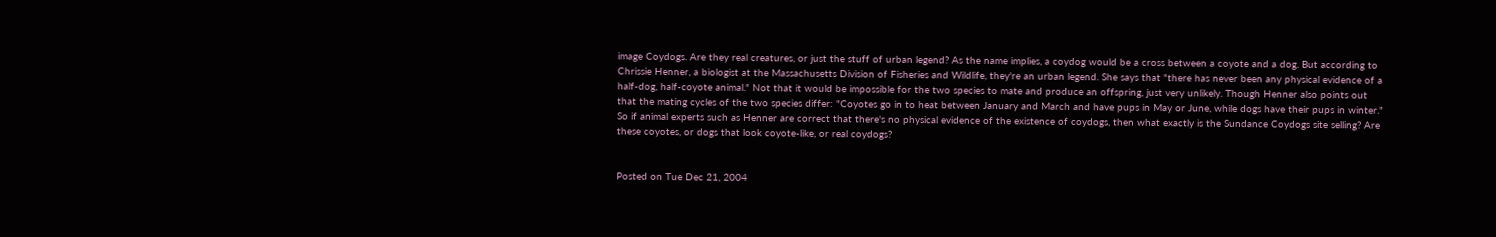image Coydogs. Are they real creatures, or just the stuff of urban legend? As the name implies, a coydog would be a cross between a coyote and a dog. But according to Chrissie Henner, a biologist at the Massachusetts Division of Fisheries and Wildlife, they're an urban legend. She says that "there has never been any physical evidence of a half-dog, half-coyote animal." Not that it would be impossible for the two species to mate and produce an offspring, just very unlikely. Though Henner also points out that the mating cycles of the two species differ: "Coyotes go in to heat between January and March and have pups in May or June, while dogs have their pups in winter." So if animal experts such as Henner are correct that there's no physical evidence of the existence of coydogs, then what exactly is the Sundance Coydogs site selling? Are these coyotes, or dogs that look coyote-like, or real coydogs?


Posted on Tue Dec 21, 2004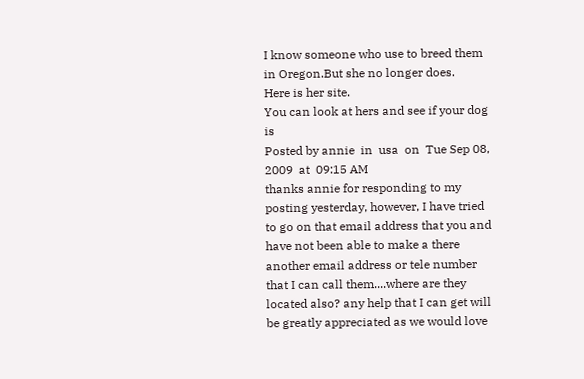I know someone who use to breed them
in Oregon.But she no longer does.
Here is her site.
You can look at hers and see if your dog is
Posted by annie  in  usa  on  Tue Sep 08, 2009  at  09:15 AM
thanks annie for responding to my posting yesterday, however, I have tried to go on that email address that you and have not been able to make a there another email address or tele number that I can call them....where are they located also? any help that I can get will be greatly appreciated as we would love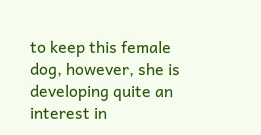to keep this female dog, however, she is developing quite an interest in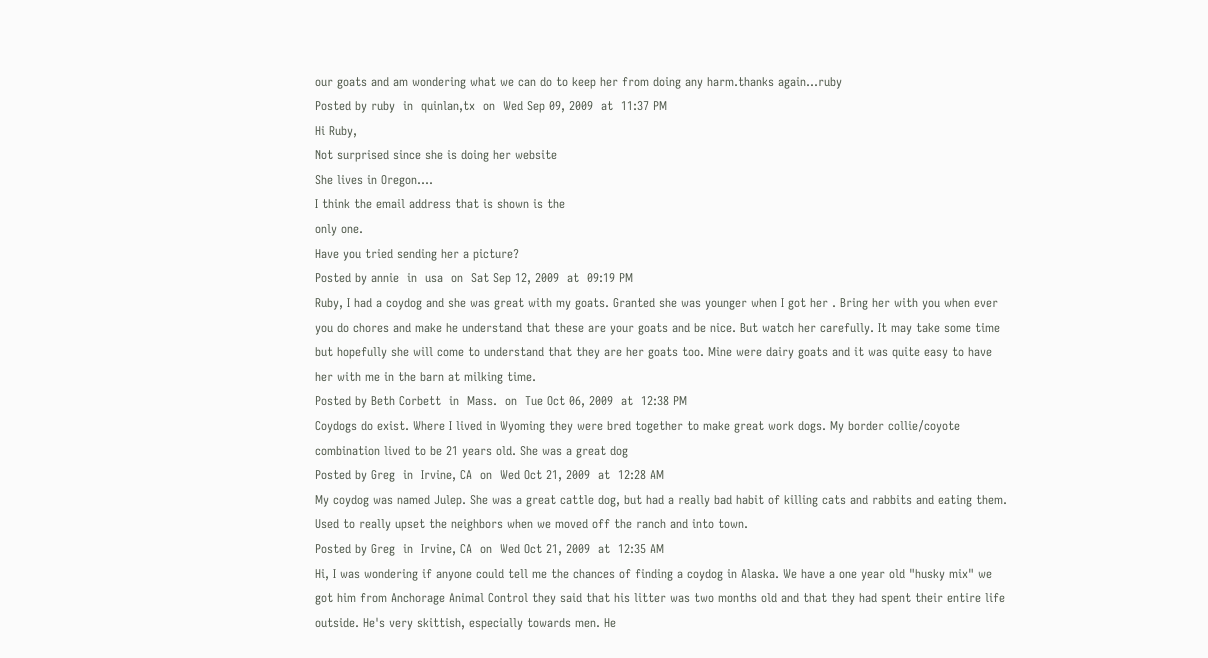our goats and am wondering what we can do to keep her from doing any harm.thanks again...ruby
Posted by ruby  in  quinlan,tx  on  Wed Sep 09, 2009  at  11:37 PM
Hi Ruby,
Not surprised since she is doing her website
She lives in Oregon....
I think the email address that is shown is the
only one.
Have you tried sending her a picture?
Posted by annie  in  usa  on  Sat Sep 12, 2009  at  09:19 PM
Ruby, I had a coydog and she was great with my goats. Granted she was younger when I got her . Bring her with you when ever you do chores and make he understand that these are your goats and be nice. But watch her carefully. It may take some time but hopefully she will come to understand that they are her goats too. Mine were dairy goats and it was quite easy to have her with me in the barn at milking time.
Posted by Beth Corbett  in  Mass.  on  Tue Oct 06, 2009  at  12:38 PM
Coydogs do exist. Where I lived in Wyoming they were bred together to make great work dogs. My border collie/coyote combination lived to be 21 years old. She was a great dog
Posted by Greg  in  Irvine, CA  on  Wed Oct 21, 2009  at  12:28 AM
My coydog was named Julep. She was a great cattle dog, but had a really bad habit of killing cats and rabbits and eating them. Used to really upset the neighbors when we moved off the ranch and into town.
Posted by Greg  in  Irvine, CA  on  Wed Oct 21, 2009  at  12:35 AM
Hi, I was wondering if anyone could tell me the chances of finding a coydog in Alaska. We have a one year old "husky mix" we got him from Anchorage Animal Control they said that his litter was two months old and that they had spent their entire life outside. He's very skittish, especially towards men. He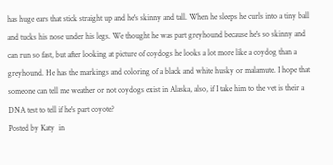has huge ears that stick straight up and he's skinny and tall. When he sleeps he curls into a tiny ball and tucks his nose under his legs. We thought he was part greyhound because he's so skinny and can run so fast, but after looking at picture of coydogs he looks a lot more like a coydog than a greyhound. He has the markings and coloring of a black and white husky or malamute. I hope that someone can tell me weather or not coydogs exist in Alaska, also, if I take him to the vet is their a DNA test to tell if he's part coyote?
Posted by Katy  in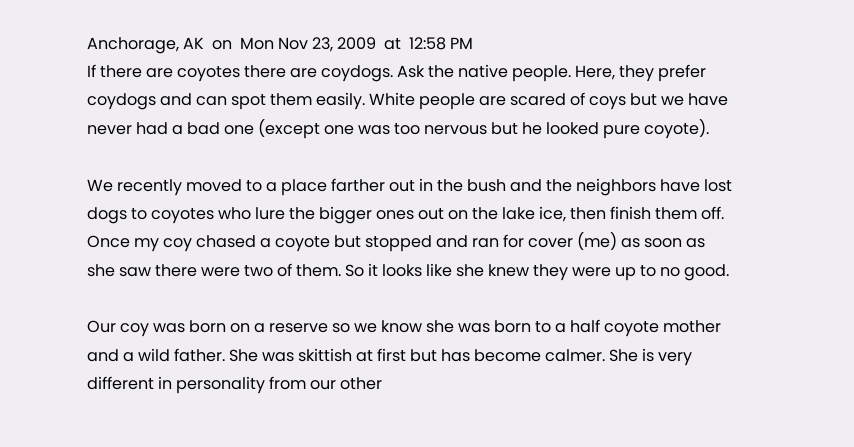Anchorage, AK  on  Mon Nov 23, 2009  at  12:58 PM
If there are coyotes there are coydogs. Ask the native people. Here, they prefer coydogs and can spot them easily. White people are scared of coys but we have never had a bad one (except one was too nervous but he looked pure coyote).

We recently moved to a place farther out in the bush and the neighbors have lost dogs to coyotes who lure the bigger ones out on the lake ice, then finish them off. Once my coy chased a coyote but stopped and ran for cover (me) as soon as she saw there were two of them. So it looks like she knew they were up to no good.

Our coy was born on a reserve so we know she was born to a half coyote mother and a wild father. She was skittish at first but has become calmer. She is very different in personality from our other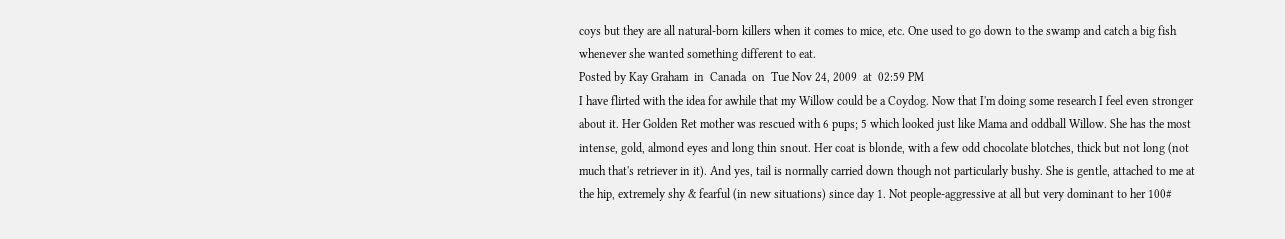coys but they are all natural-born killers when it comes to mice, etc. One used to go down to the swamp and catch a big fish whenever she wanted something different to eat.
Posted by Kay Graham  in  Canada  on  Tue Nov 24, 2009  at  02:59 PM
I have flirted with the idea for awhile that my Willow could be a Coydog. Now that I'm doing some research I feel even stronger about it. Her Golden Ret mother was rescued with 6 pups; 5 which looked just like Mama and oddball Willow. She has the most intense, gold, almond eyes and long thin snout. Her coat is blonde, with a few odd chocolate blotches, thick but not long (not much that's retriever in it). And yes, tail is normally carried down though not particularly bushy. She is gentle, attached to me at the hip, extremely shy & fearful (in new situations) since day 1. Not people-aggressive at all but very dominant to her 100#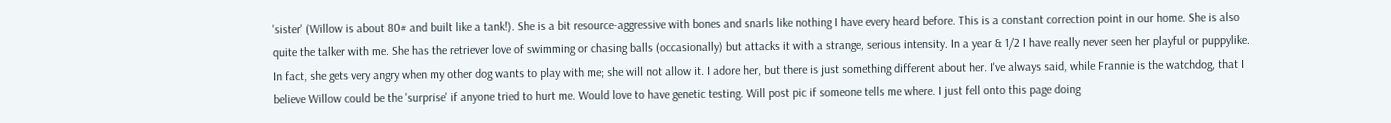'sister' (Willow is about 80# and built like a tank!). She is a bit resource-aggressive with bones and snarls like nothing I have every heard before. This is a constant correction point in our home. She is also quite the talker with me. She has the retriever love of swimming or chasing balls (occasionally) but attacks it with a strange, serious intensity. In a year & 1/2 I have really never seen her playful or puppylike. In fact, she gets very angry when my other dog wants to play with me; she will not allow it. I adore her, but there is just something different about her. I've always said, while Frannie is the watchdog, that I believe Willow could be the 'surprise' if anyone tried to hurt me. Would love to have genetic testing. Will post pic if someone tells me where. I just fell onto this page doing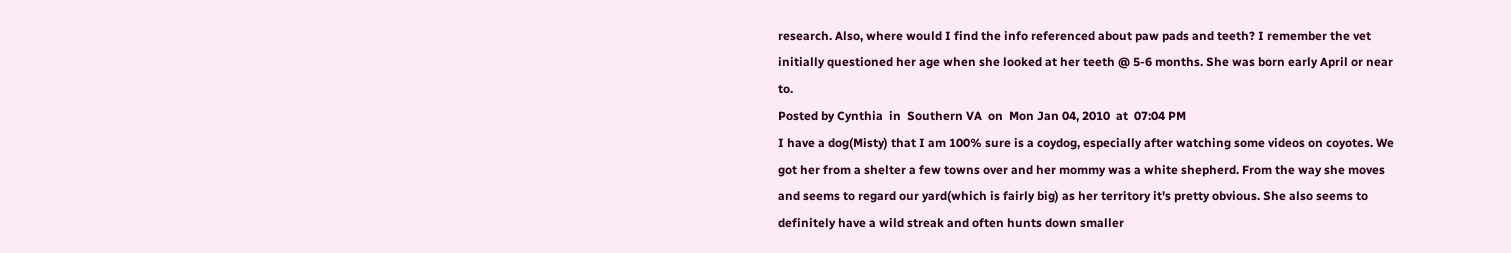research. Also, where would I find the info referenced about paw pads and teeth? I remember the vet initially questioned her age when she looked at her teeth @ 5-6 months. She was born early April or near to.
Posted by Cynthia  in  Southern VA  on  Mon Jan 04, 2010  at  07:04 PM
I have a dog(Misty) that I am 100% sure is a coydog, especially after watching some videos on coyotes. We got her from a shelter a few towns over and her mommy was a white shepherd. From the way she moves and seems to regard our yard(which is fairly big) as her territory it's pretty obvious. She also seems to definitely have a wild streak and often hunts down smaller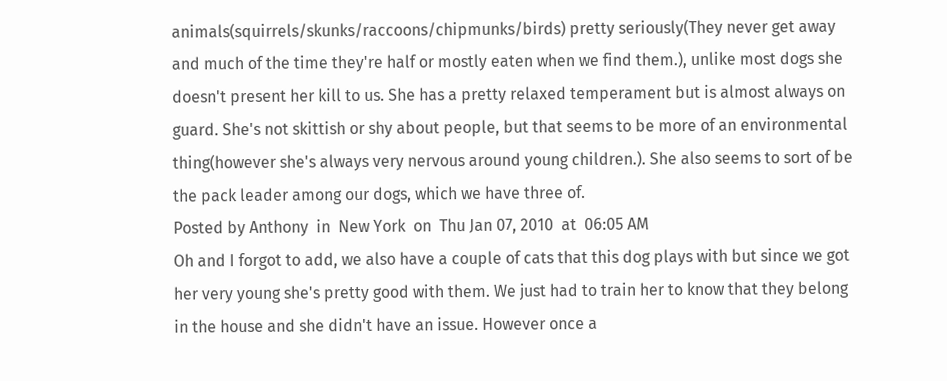animals(squirrels/skunks/raccoons/chipmunks/birds) pretty seriously(They never get away and much of the time they're half or mostly eaten when we find them.), unlike most dogs she doesn't present her kill to us. She has a pretty relaxed temperament but is almost always on guard. She's not skittish or shy about people, but that seems to be more of an environmental thing(however she's always very nervous around young children.). She also seems to sort of be the pack leader among our dogs, which we have three of.
Posted by Anthony  in  New York  on  Thu Jan 07, 2010  at  06:05 AM
Oh and I forgot to add, we also have a couple of cats that this dog plays with but since we got her very young she's pretty good with them. We just had to train her to know that they belong in the house and she didn't have an issue. However once a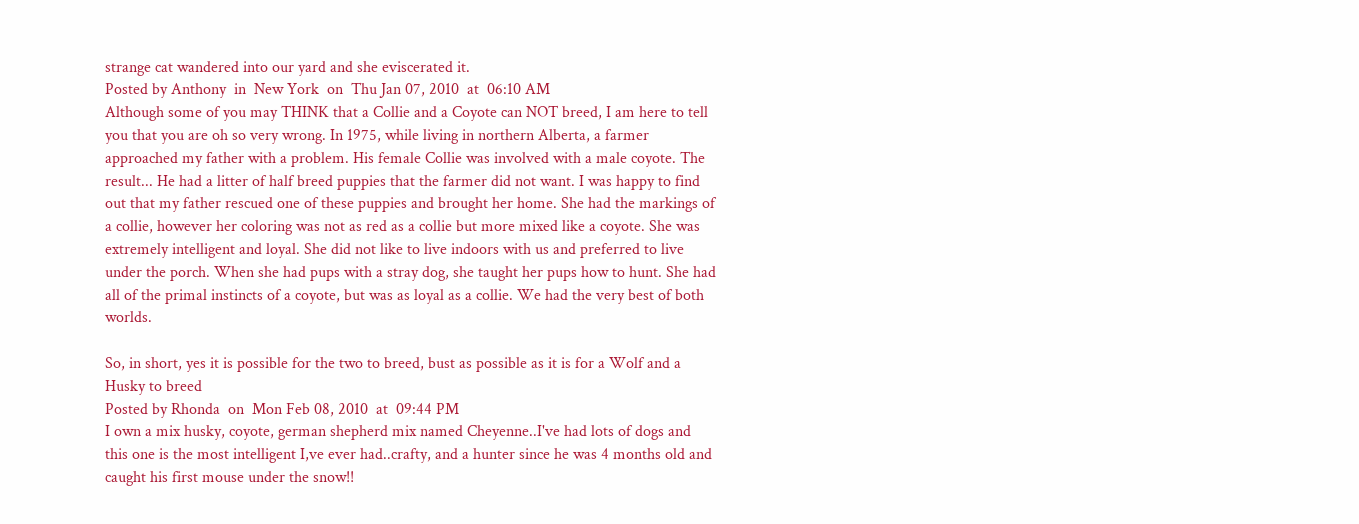strange cat wandered into our yard and she eviscerated it.
Posted by Anthony  in  New York  on  Thu Jan 07, 2010  at  06:10 AM
Although some of you may THINK that a Collie and a Coyote can NOT breed, I am here to tell you that you are oh so very wrong. In 1975, while living in northern Alberta, a farmer approached my father with a problem. His female Collie was involved with a male coyote. The result... He had a litter of half breed puppies that the farmer did not want. I was happy to find out that my father rescued one of these puppies and brought her home. She had the markings of a collie, however her coloring was not as red as a collie but more mixed like a coyote. She was extremely intelligent and loyal. She did not like to live indoors with us and preferred to live under the porch. When she had pups with a stray dog, she taught her pups how to hunt. She had all of the primal instincts of a coyote, but was as loyal as a collie. We had the very best of both worlds.

So, in short, yes it is possible for the two to breed, bust as possible as it is for a Wolf and a Husky to breed
Posted by Rhonda  on  Mon Feb 08, 2010  at  09:44 PM
I own a mix husky, coyote, german shepherd mix named Cheyenne..I've had lots of dogs and this one is the most intelligent I,ve ever had..crafty, and a hunter since he was 4 months old and caught his first mouse under the snow!!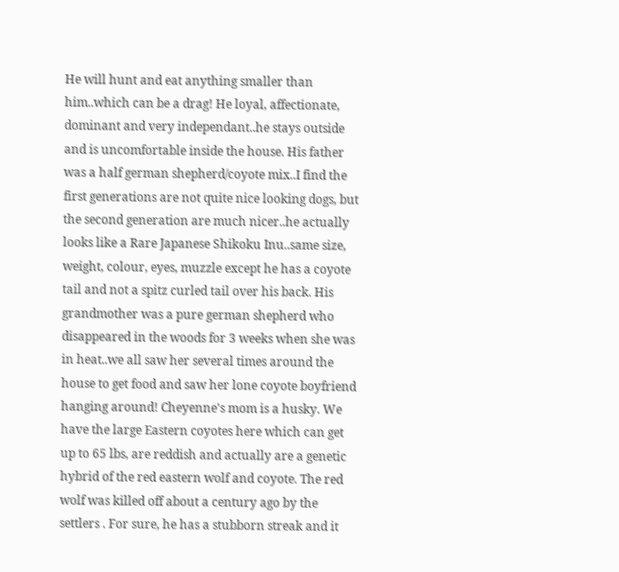He will hunt and eat anything smaller than him..which can be a drag! He loyal, affectionate, dominant and very independant..he stays outside and is uncomfortable inside the house. His father was a half german shepherd/coyote mix..I find the first generations are not quite nice looking dogs, but the second generation are much nicer..he actually looks like a Rare Japanese Shikoku Inu..same size, weight, colour, eyes, muzzle except he has a coyote tail and not a spitz curled tail over his back. His grandmother was a pure german shepherd who disappeared in the woods for 3 weeks when she was in heat..we all saw her several times around the house to get food and saw her lone coyote boyfriend hanging around! Cheyenne's mom is a husky. We have the large Eastern coyotes here which can get up to 65 lbs, are reddish and actually are a genetic hybrid of the red eastern wolf and coyote. The red wolf was killed off about a century ago by the settlers . For sure, he has a stubborn streak and it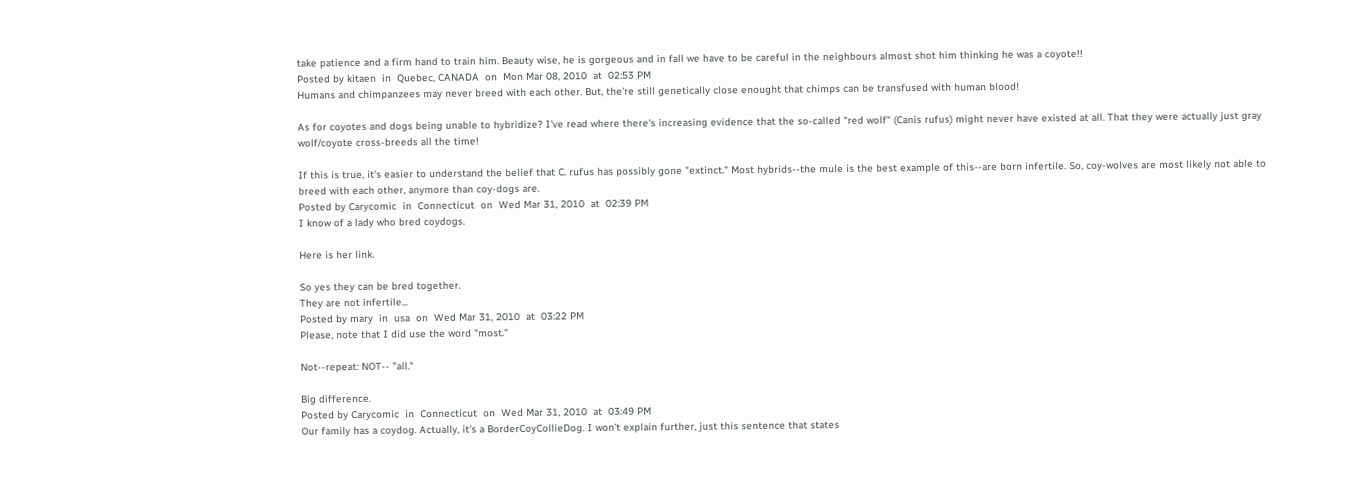take patience and a firm hand to train him. Beauty wise, he is gorgeous and in fall we have to be careful in the neighbours almost shot him thinking he was a coyote!!
Posted by kitaen  in  Quebec, CANADA  on  Mon Mar 08, 2010  at  02:53 PM
Humans and chimpanzees may never breed with each other. But, the're still genetically close enought that chimps can be transfused with human blood!

As for coyotes and dogs being unable to hybridize? I've read where there's increasing evidence that the so-called "red wolf" (Canis rufus) might never have existed at all. That they were actually just gray wolf/coyote cross-breeds all the time!

If this is true, it's easier to understand the belief that C. rufus has possibly gone "extinct." Most hybrids--the mule is the best example of this--are born infertile. So, coy-wolves are most likely not able to breed with each other, anymore than coy-dogs are.
Posted by Carycomic  in  Connecticut  on  Wed Mar 31, 2010  at  02:39 PM
I know of a lady who bred coydogs.

Here is her link.

So yes they can be bred together.
They are not infertile...
Posted by mary  in  usa  on  Wed Mar 31, 2010  at  03:22 PM
Please, note that I did use the word "most."

Not--repeat: NOT-- "all."

Big difference.
Posted by Carycomic  in  Connecticut  on  Wed Mar 31, 2010  at  03:49 PM
Our family has a coydog. Actually, it's a BorderCoyCollieDog. I won't explain further, just this sentence that states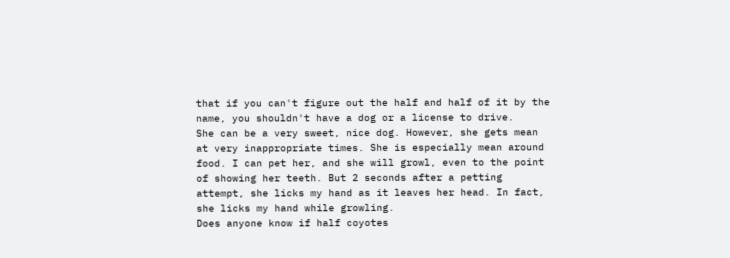that if you can't figure out the half and half of it by the name, you shouldn't have a dog or a license to drive.
She can be a very sweet, nice dog. However, she gets mean at very inappropriate times. She is especially mean around food. I can pet her, and she will growl, even to the point of showing her teeth. But 2 seconds after a petting attempt, she licks my hand as it leaves her head. In fact, she licks my hand while growling.
Does anyone know if half coyotes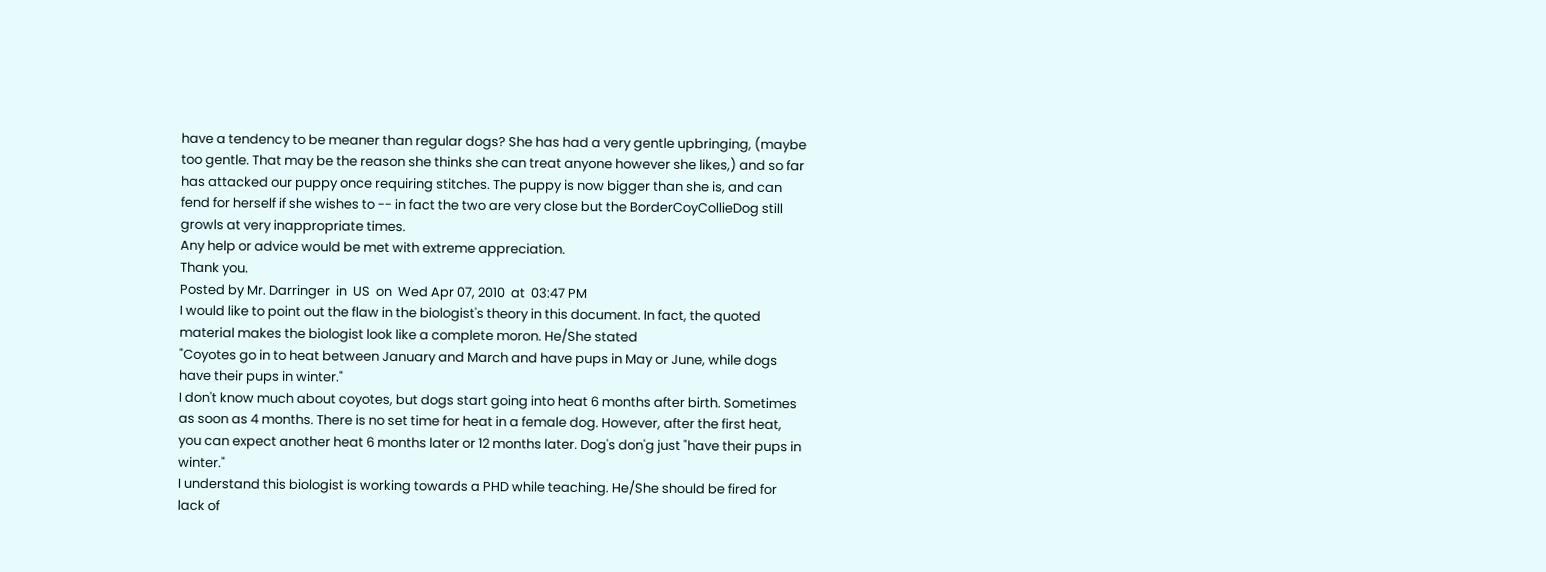have a tendency to be meaner than regular dogs? She has had a very gentle upbringing, (maybe too gentle. That may be the reason she thinks she can treat anyone however she likes,) and so far has attacked our puppy once requiring stitches. The puppy is now bigger than she is, and can fend for herself if she wishes to -- in fact the two are very close but the BorderCoyCollieDog still growls at very inappropriate times.
Any help or advice would be met with extreme appreciation.
Thank you.
Posted by Mr. Darringer  in  US  on  Wed Apr 07, 2010  at  03:47 PM
I would like to point out the flaw in the biologist's theory in this document. In fact, the quoted material makes the biologist look like a complete moron. He/She stated
"Coyotes go in to heat between January and March and have pups in May or June, while dogs have their pups in winter."
I don't know much about coyotes, but dogs start going into heat 6 months after birth. Sometimes as soon as 4 months. There is no set time for heat in a female dog. However, after the first heat, you can expect another heat 6 months later or 12 months later. Dog's don'g just "have their pups in winter."
I understand this biologist is working towards a PHD while teaching. He/She should be fired for lack of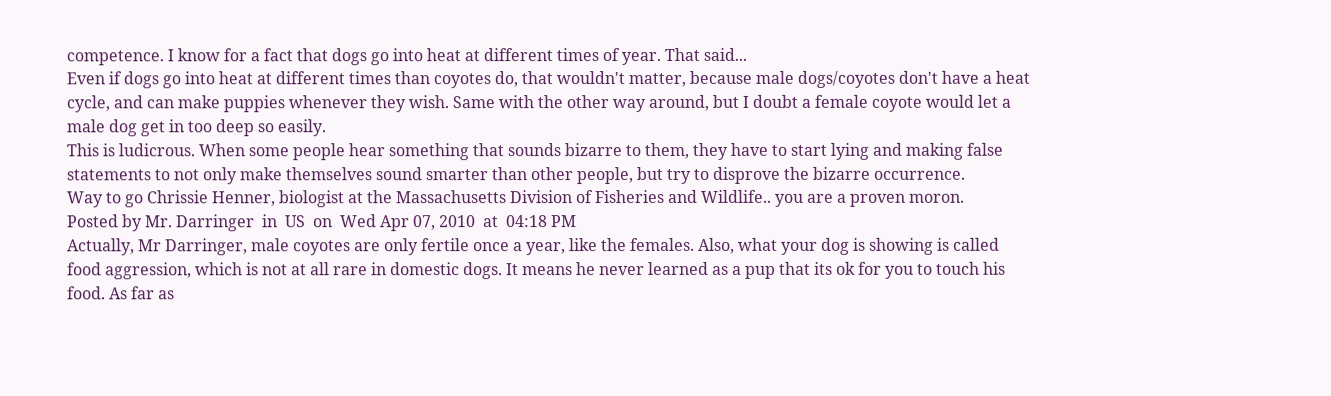competence. I know for a fact that dogs go into heat at different times of year. That said...
Even if dogs go into heat at different times than coyotes do, that wouldn't matter, because male dogs/coyotes don't have a heat cycle, and can make puppies whenever they wish. Same with the other way around, but I doubt a female coyote would let a male dog get in too deep so easily.
This is ludicrous. When some people hear something that sounds bizarre to them, they have to start lying and making false statements to not only make themselves sound smarter than other people, but try to disprove the bizarre occurrence.
Way to go Chrissie Henner, biologist at the Massachusetts Division of Fisheries and Wildlife.. you are a proven moron.
Posted by Mr. Darringer  in  US  on  Wed Apr 07, 2010  at  04:18 PM
Actually, Mr Darringer, male coyotes are only fertile once a year, like the females. Also, what your dog is showing is called food aggression, which is not at all rare in domestic dogs. It means he never learned as a pup that its ok for you to touch his food. As far as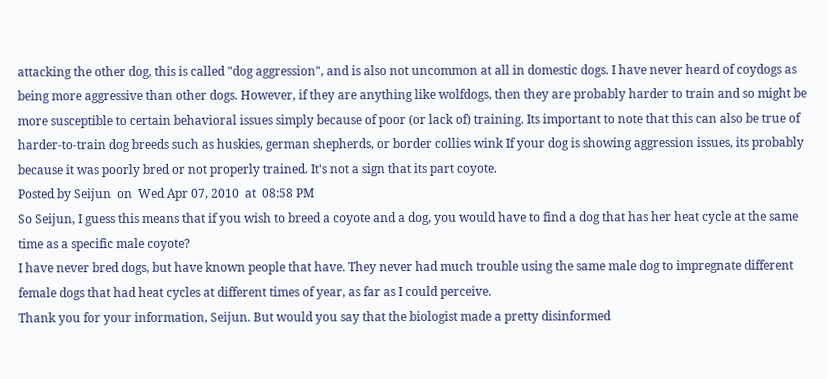attacking the other dog, this is called "dog aggression", and is also not uncommon at all in domestic dogs. I have never heard of coydogs as being more aggressive than other dogs. However, if they are anything like wolfdogs, then they are probably harder to train and so might be more susceptible to certain behavioral issues simply because of poor (or lack of) training. Its important to note that this can also be true of harder-to-train dog breeds such as huskies, german shepherds, or border collies wink If your dog is showing aggression issues, its probably because it was poorly bred or not properly trained. It's not a sign that its part coyote.
Posted by Seijun  on  Wed Apr 07, 2010  at  08:58 PM
So Seijun, I guess this means that if you wish to breed a coyote and a dog, you would have to find a dog that has her heat cycle at the same time as a specific male coyote?
I have never bred dogs, but have known people that have. They never had much trouble using the same male dog to impregnate different female dogs that had heat cycles at different times of year, as far as I could perceive.
Thank you for your information, Seijun. But would you say that the biologist made a pretty disinformed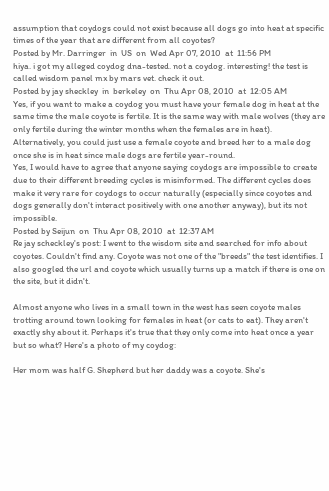assumption that coydogs could not exist because all dogs go into heat at specific times of the year that are different from all coyotes?
Posted by Mr. Darringer  in  US  on  Wed Apr 07, 2010  at  11:56 PM
hiya. i got my alleged coydog dna-tested. not a coydog. interesting! the test is called wisdom panel mx by mars vet. check it out.
Posted by jay sheckley  in  berkeley  on  Thu Apr 08, 2010  at  12:05 AM
Yes, if you want to make a coydog you must have your female dog in heat at the same time the male coyote is fertile. It is the same way with male wolves (they are only fertile during the winter months when the females are in heat). Alternatively, you could just use a female coyote and breed her to a male dog once she is in heat since male dogs are fertile year-round.
Yes, I would have to agree that anyone saying coydogs are impossible to create due to their different breeding cycles is misinformed. The different cycles does make it very rare for coydogs to occur naturally (especially since coyotes and dogs generally don't interact positively with one another anyway), but its not impossible.
Posted by Seijun  on  Thu Apr 08, 2010  at  12:37 AM
Re jay scheckley's post: I went to the wisdom site and searched for info about coyotes. Couldn't find any. Coyote was not one of the "breeds" the test identifies. I also googled the url and coyote which usually turns up a match if there is one on the site, but it didn't.

Almost anyone who lives in a small town in the west has seen coyote males trotting around town looking for females in heat (or cats to eat). They aren't exactly shy about it. Perhaps it's true that they only come into heat once a year but so what? Here's a photo of my coydog:

Her mom was half G. Shepherd but her daddy was a coyote. She's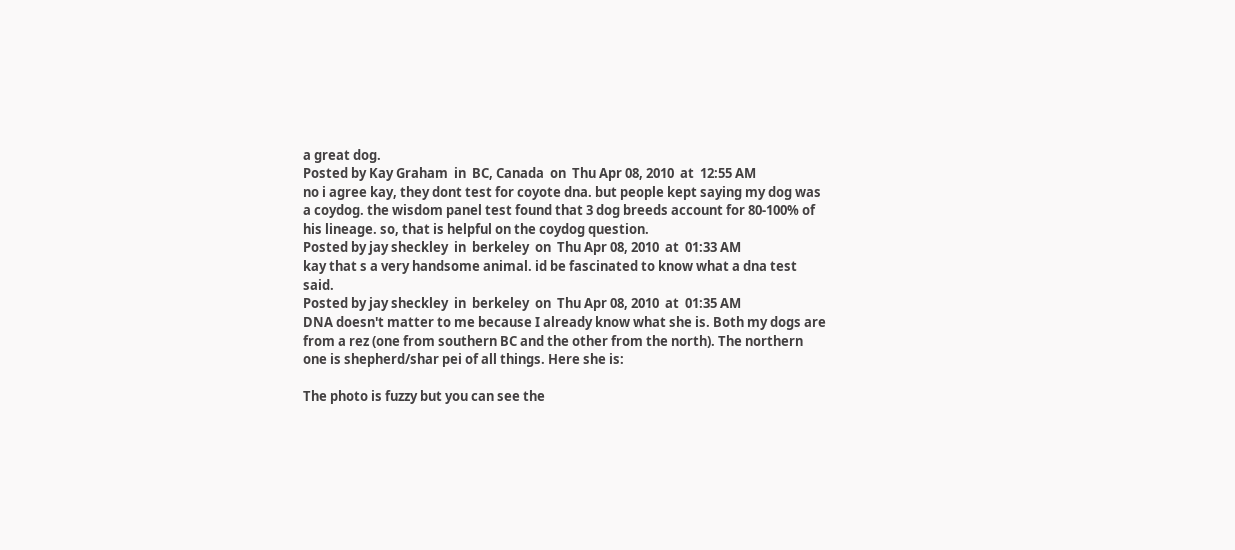a great dog.
Posted by Kay Graham  in  BC, Canada  on  Thu Apr 08, 2010  at  12:55 AM
no i agree kay, they dont test for coyote dna. but people kept saying my dog was a coydog. the wisdom panel test found that 3 dog breeds account for 80-100% of his lineage. so, that is helpful on the coydog question.
Posted by jay sheckley  in  berkeley  on  Thu Apr 08, 2010  at  01:33 AM
kay that s a very handsome animal. id be fascinated to know what a dna test said.
Posted by jay sheckley  in  berkeley  on  Thu Apr 08, 2010  at  01:35 AM
DNA doesn't matter to me because I already know what she is. Both my dogs are from a rez (one from southern BC and the other from the north). The northern one is shepherd/shar pei of all things. Here she is:

The photo is fuzzy but you can see the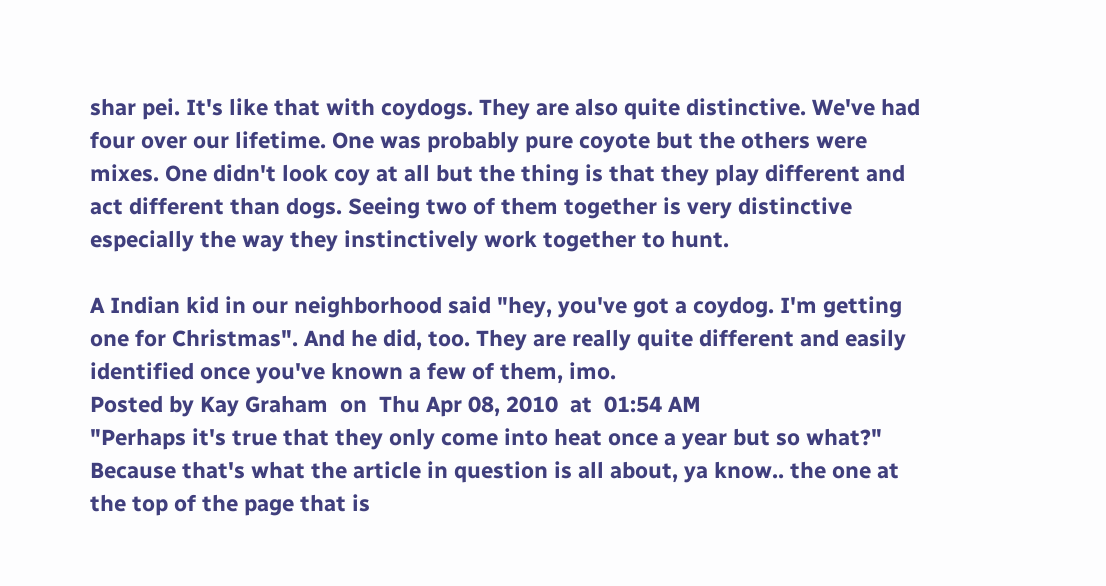shar pei. It's like that with coydogs. They are also quite distinctive. We've had four over our lifetime. One was probably pure coyote but the others were mixes. One didn't look coy at all but the thing is that they play different and act different than dogs. Seeing two of them together is very distinctive especially the way they instinctively work together to hunt.

A Indian kid in our neighborhood said "hey, you've got a coydog. I'm getting one for Christmas". And he did, too. They are really quite different and easily identified once you've known a few of them, imo.
Posted by Kay Graham  on  Thu Apr 08, 2010  at  01:54 AM
"Perhaps it's true that they only come into heat once a year but so what?"
Because that's what the article in question is all about, ya know.. the one at the top of the page that is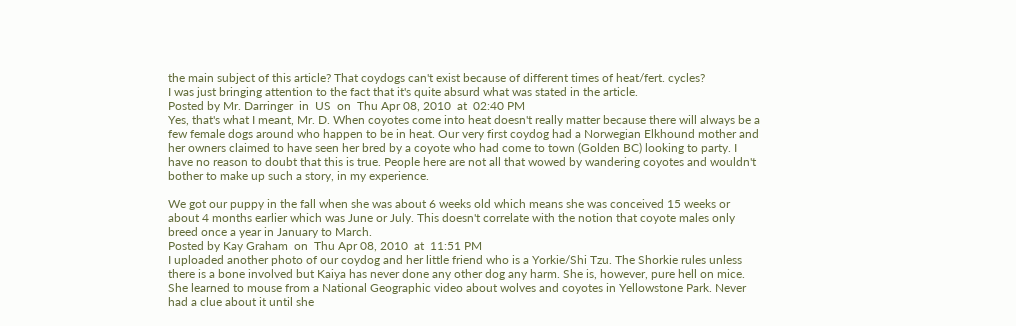the main subject of this article? That coydogs can't exist because of different times of heat/fert. cycles?
I was just bringing attention to the fact that it's quite absurd what was stated in the article.
Posted by Mr. Darringer  in  US  on  Thu Apr 08, 2010  at  02:40 PM
Yes, that's what I meant, Mr. D. When coyotes come into heat doesn't really matter because there will always be a few female dogs around who happen to be in heat. Our very first coydog had a Norwegian Elkhound mother and her owners claimed to have seen her bred by a coyote who had come to town (Golden BC) looking to party. I have no reason to doubt that this is true. People here are not all that wowed by wandering coyotes and wouldn't bother to make up such a story, in my experience.

We got our puppy in the fall when she was about 6 weeks old which means she was conceived 15 weeks or about 4 months earlier which was June or July. This doesn't correlate with the notion that coyote males only breed once a year in January to March.
Posted by Kay Graham  on  Thu Apr 08, 2010  at  11:51 PM
I uploaded another photo of our coydog and her little friend who is a Yorkie/Shi Tzu. The Shorkie rules unless there is a bone involved but Kaiya has never done any other dog any harm. She is, however, pure hell on mice. She learned to mouse from a National Geographic video about wolves and coyotes in Yellowstone Park. Never had a clue about it until she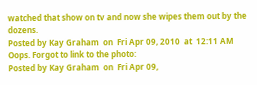watched that show on tv and now she wipes them out by the dozens.
Posted by Kay Graham  on  Fri Apr 09, 2010  at  12:11 AM
Oops. Forgot to link to the photo:
Posted by Kay Graham  on  Fri Apr 09,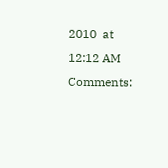2010  at  12:12 AM
Comments: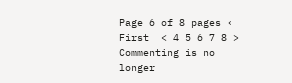Page 6 of 8 pages ‹ First  < 4 5 6 7 8 >
Commenting is no longer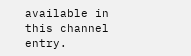available in this channel entry.